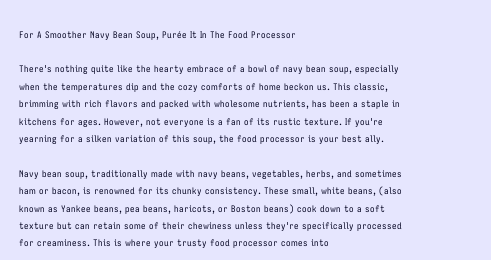For A Smoother Navy Bean Soup, Purée It In The Food Processor

There's nothing quite like the hearty embrace of a bowl of navy bean soup, especially when the temperatures dip and the cozy comforts of home beckon us. This classic, brimming with rich flavors and packed with wholesome nutrients, has been a staple in kitchens for ages. However, not everyone is a fan of its rustic texture. If you're yearning for a silken variation of this soup, the food processor is your best ally.

Navy bean soup, traditionally made with navy beans, vegetables, herbs, and sometimes ham or bacon, is renowned for its chunky consistency. These small, white beans, (also known as Yankee beans, pea beans, haricots, or Boston beans) cook down to a soft texture but can retain some of their chewiness unless they're specifically processed for creaminess. This is where your trusty food processor comes into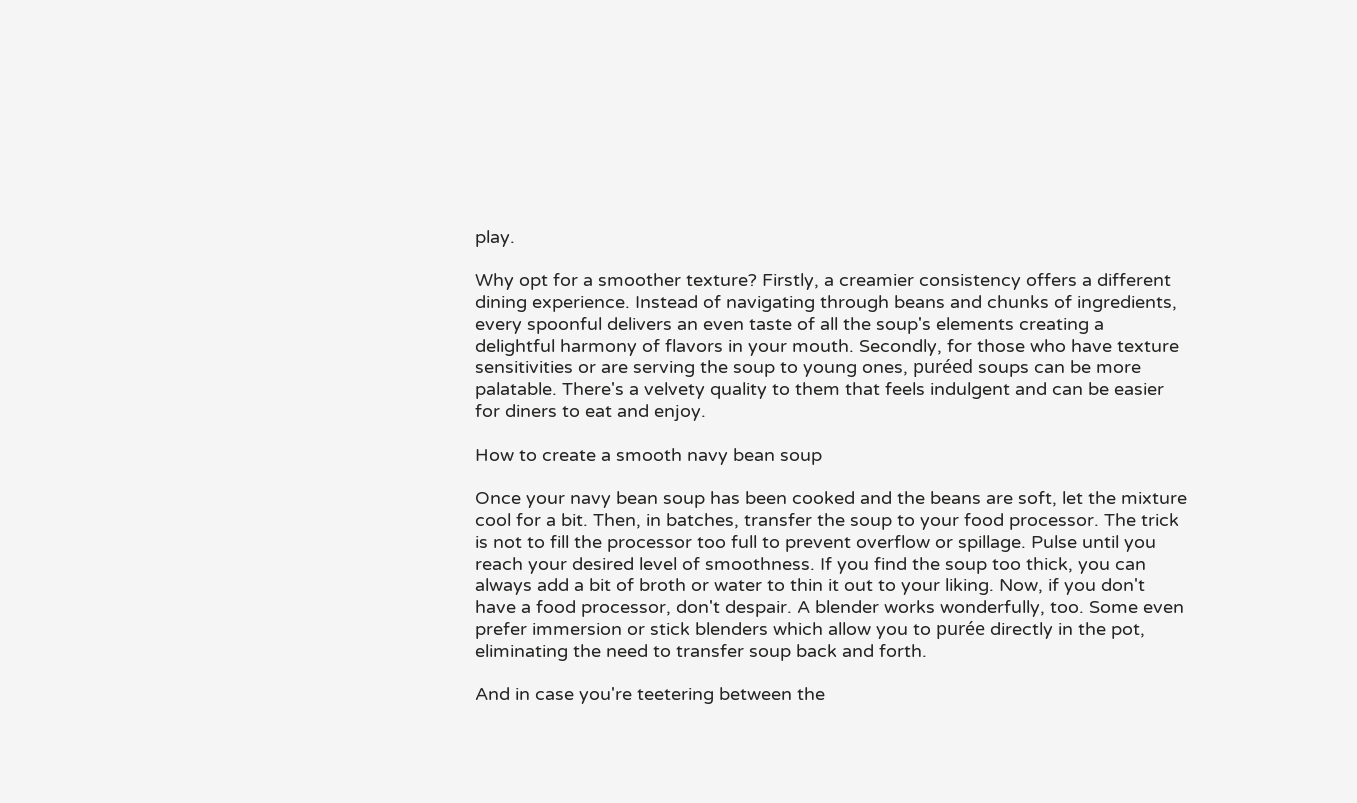play.

Why opt for a smoother texture? Firstly, a creamier consistency offers a different dining experience. Instead of navigating through beans and chunks of ingredients, every spoonful delivers an even taste of all the soup's elements creating a delightful harmony of flavors in your mouth. Secondly, for those who have texture sensitivities or are serving the soup to young ones, puréed soups can be more palatable. There's a velvety quality to them that feels indulgent and can be easier for diners to eat and enjoy.

How to create a smooth navy bean soup

Once your navy bean soup has been cooked and the beans are soft, let the mixture cool for a bit. Then, in batches, transfer the soup to your food processor. The trick is not to fill the processor too full to prevent overflow or spillage. Pulse until you reach your desired level of smoothness. If you find the soup too thick, you can always add a bit of broth or water to thin it out to your liking. Now, if you don't have a food processor, don't despair. A blender works wonderfully, too. Some even prefer immersion or stick blenders which allow you to purée directly in the pot, eliminating the need to transfer soup back and forth.

And in case you're teetering between the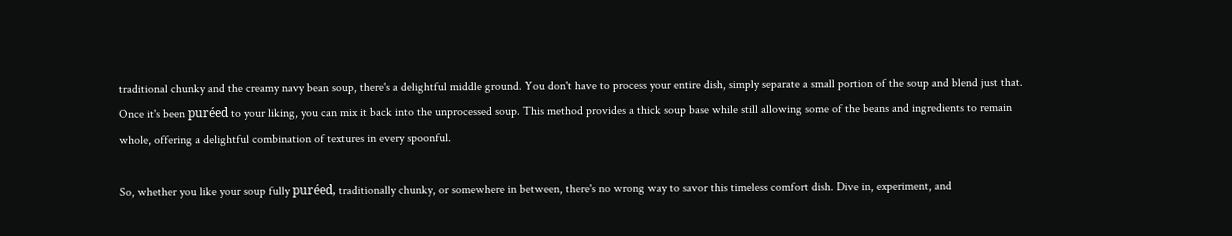traditional chunky and the creamy navy bean soup, there's a delightful middle ground. You don't have to process your entire dish, simply separate a small portion of the soup and blend just that. Once it's been puréed to your liking, you can mix it back into the unprocessed soup. This method provides a thick soup base while still allowing some of the beans and ingredients to remain whole, offering a delightful combination of textures in every spoonful.

So, whether you like your soup fully puréed, traditionally chunky, or somewhere in between, there's no wrong way to savor this timeless comfort dish. Dive in, experiment, and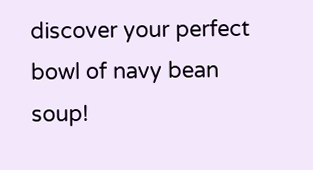discover your perfect bowl of navy bean soup!